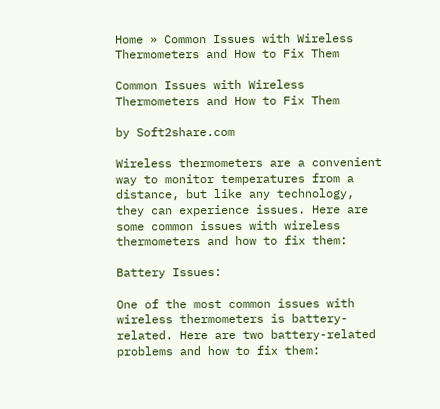Home » Common Issues with Wireless Thermometers and How to Fix Them

Common Issues with Wireless Thermometers and How to Fix Them

by Soft2share.com

Wireless thermometers are a convenient way to monitor temperatures from a distance, but like any technology, they can experience issues. Here are some common issues with wireless thermometers and how to fix them:

Battery Issues:

One of the most common issues with wireless thermometers is battery-related. Here are two battery-related problems and how to fix them: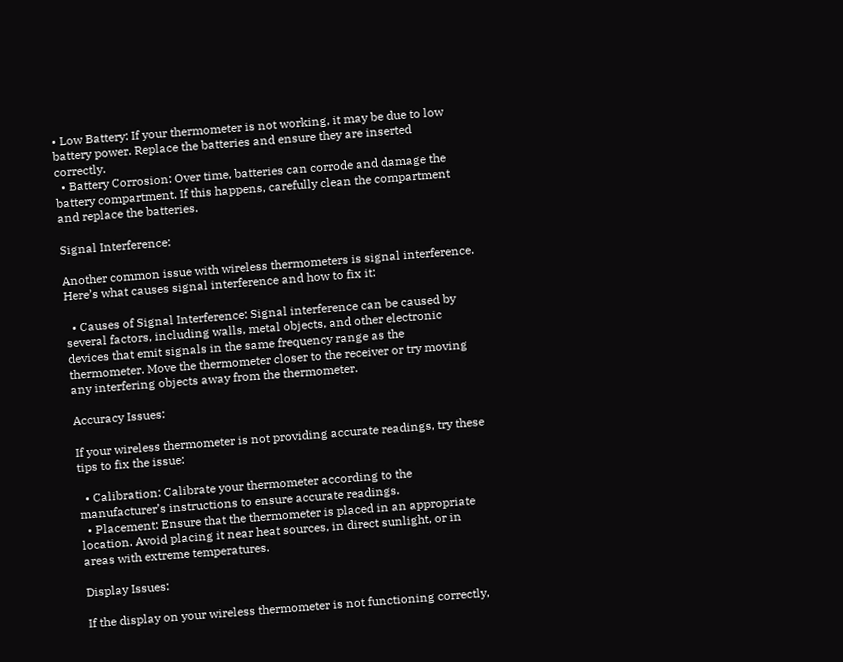• Low Battery: If your thermometer is not working, it may be due to low battery power. Replace the batteries and ensure they are inserted correctly.
  • Battery Corrosion: Over time, batteries can corrode and damage the battery compartment. If this happens, carefully clean the compartment and replace the batteries.

Signal Interference:

Another common issue with wireless thermometers is signal interference. Here’s what causes signal interference and how to fix it:

  • Causes of Signal Interference: Signal interference can be caused by several factors, including walls, metal objects, and other electronic devices that emit signals in the same frequency range as the thermometer. Move the thermometer closer to the receiver or try moving any interfering objects away from the thermometer.

Accuracy Issues:

If your wireless thermometer is not providing accurate readings, try these tips to fix the issue:

  • Calibration: Calibrate your thermometer according to the manufacturer’s instructions to ensure accurate readings.
  • Placement: Ensure that the thermometer is placed in an appropriate location. Avoid placing it near heat sources, in direct sunlight, or in areas with extreme temperatures.

Display Issues:

If the display on your wireless thermometer is not functioning correctly,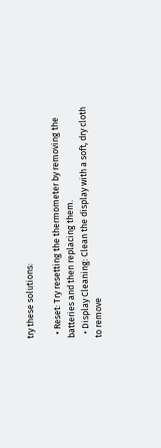try these solutions:

  • Reset: Try resetting the thermometer by removing the batteries and then replacing them.
  • Display Cleaning: Clean the display with a soft, dry cloth to remove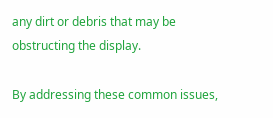any dirt or debris that may be obstructing the display.

By addressing these common issues,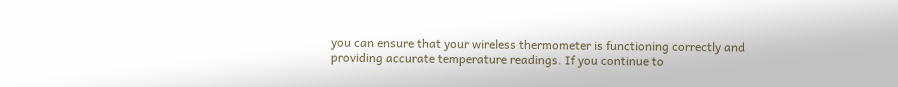you can ensure that your wireless thermometer is functioning correctly and providing accurate temperature readings. If you continue to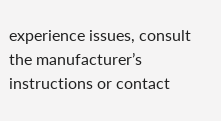experience issues, consult the manufacturer’s instructions or contact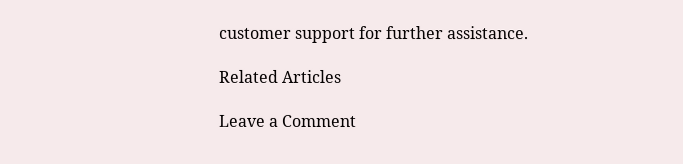customer support for further assistance.

Related Articles

Leave a Comment